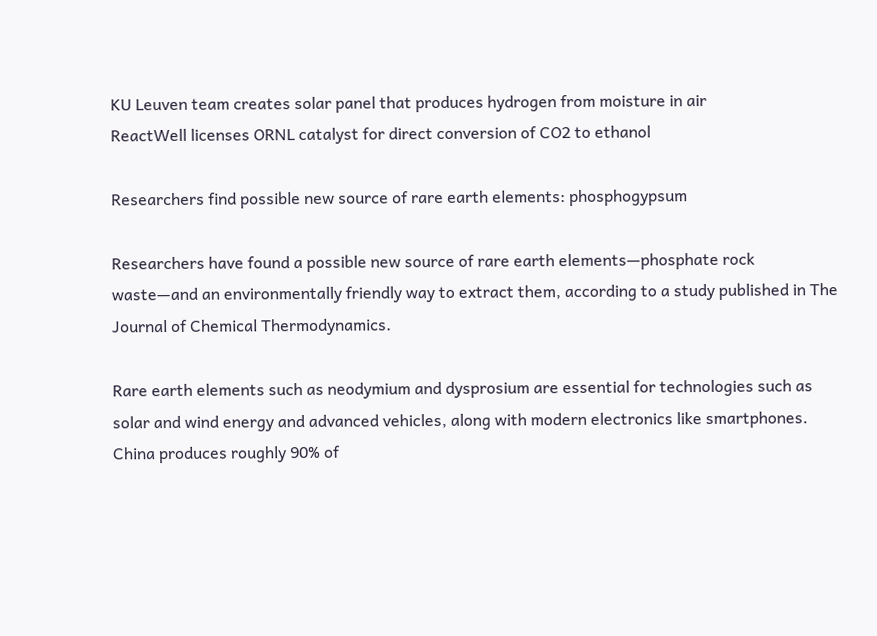KU Leuven team creates solar panel that produces hydrogen from moisture in air
ReactWell licenses ORNL catalyst for direct conversion of CO2 to ethanol

Researchers find possible new source of rare earth elements: phosphogypsum

Researchers have found a possible new source of rare earth elements—phosphate rock waste—and an environmentally friendly way to extract them, according to a study published in The Journal of Chemical Thermodynamics.

Rare earth elements such as neodymium and dysprosium are essential for technologies such as solar and wind energy and advanced vehicles, along with modern electronics like smartphones. China produces roughly 90% of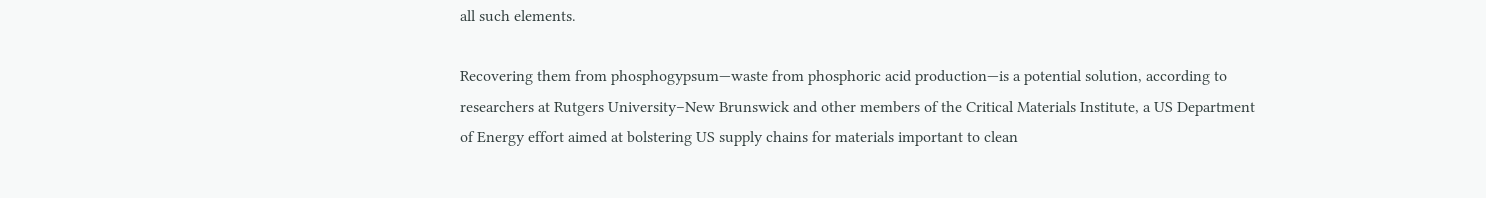all such elements.

Recovering them from phosphogypsum—waste from phosphoric acid production—is a potential solution, according to researchers at Rutgers University–New Brunswick and other members of the Critical Materials Institute, a US Department of Energy effort aimed at bolstering US supply chains for materials important to clean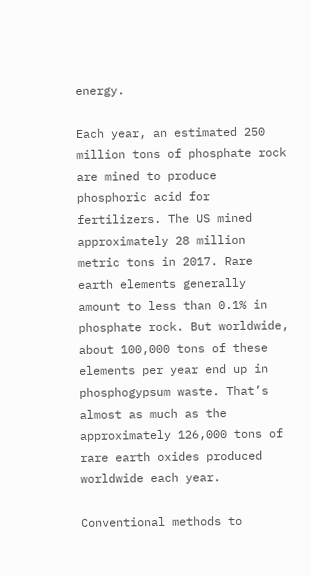energy.

Each year, an estimated 250 million tons of phosphate rock are mined to produce phosphoric acid for fertilizers. The US mined approximately 28 million metric tons in 2017. Rare earth elements generally amount to less than 0.1% in phosphate rock. But worldwide, about 100,000 tons of these elements per year end up in phosphogypsum waste. That’s almost as much as the approximately 126,000 tons of rare earth oxides produced worldwide each year.

Conventional methods to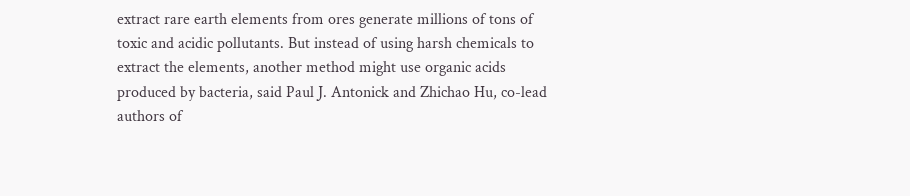extract rare earth elements from ores generate millions of tons of toxic and acidic pollutants. But instead of using harsh chemicals to extract the elements, another method might use organic acids produced by bacteria, said Paul J. Antonick and Zhichao Hu, co-lead authors of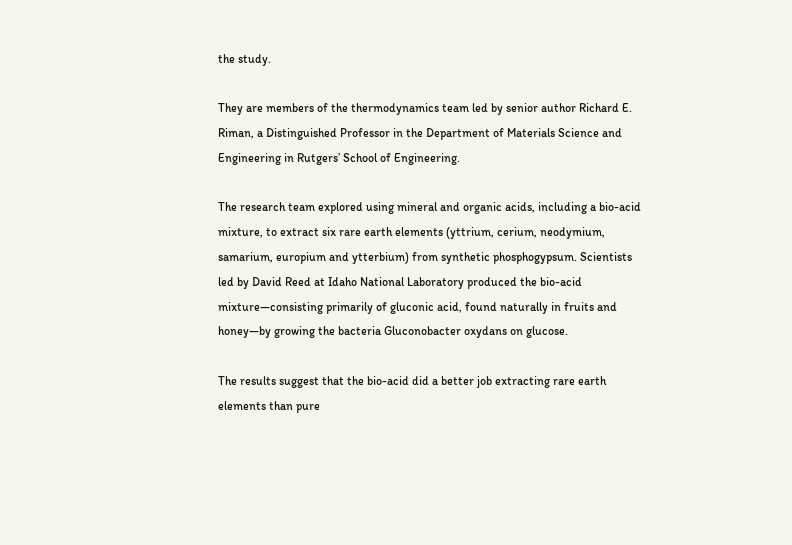the study.

They are members of the thermodynamics team led by senior author Richard E. Riman, a Distinguished Professor in the Department of Materials Science and Engineering in Rutgers’ School of Engineering.

The research team explored using mineral and organic acids, including a bio-acid mixture, to extract six rare earth elements (yttrium, cerium, neodymium, samarium, europium and ytterbium) from synthetic phosphogypsum. Scientists led by David Reed at Idaho National Laboratory produced the bio-acid mixture—consisting primarily of gluconic acid, found naturally in fruits and honey—by growing the bacteria Gluconobacter oxydans on glucose.

The results suggest that the bio-acid did a better job extracting rare earth elements than pure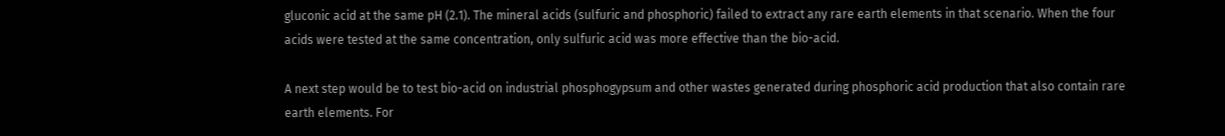gluconic acid at the same pH (2.1). The mineral acids (sulfuric and phosphoric) failed to extract any rare earth elements in that scenario. When the four acids were tested at the same concentration, only sulfuric acid was more effective than the bio-acid.

A next step would be to test bio-acid on industrial phosphogypsum and other wastes generated during phosphoric acid production that also contain rare earth elements. For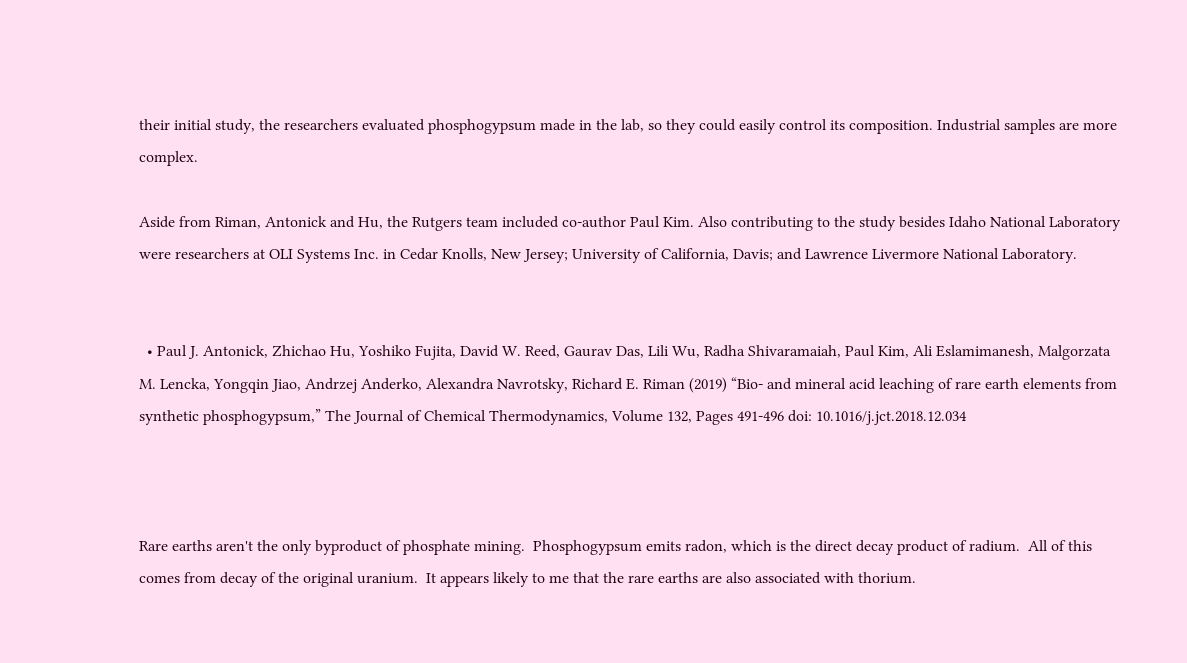their initial study, the researchers evaluated phosphogypsum made in the lab, so they could easily control its composition. Industrial samples are more complex.

Aside from Riman, Antonick and Hu, the Rutgers team included co-author Paul Kim. Also contributing to the study besides Idaho National Laboratory were researchers at OLI Systems Inc. in Cedar Knolls, New Jersey; University of California, Davis; and Lawrence Livermore National Laboratory.


  • Paul J. Antonick, Zhichao Hu, Yoshiko Fujita, David W. Reed, Gaurav Das, Lili Wu, Radha Shivaramaiah, Paul Kim, Ali Eslamimanesh, Malgorzata M. Lencka, Yongqin Jiao, Andrzej Anderko, Alexandra Navrotsky, Richard E. Riman (2019) “Bio- and mineral acid leaching of rare earth elements from synthetic phosphogypsum,” The Journal of Chemical Thermodynamics, Volume 132, Pages 491-496 doi: 10.1016/j.jct.2018.12.034



Rare earths aren't the only byproduct of phosphate mining.  Phosphogypsum emits radon, which is the direct decay product of radium.  All of this comes from decay of the original uranium.  It appears likely to me that the rare earths are also associated with thorium.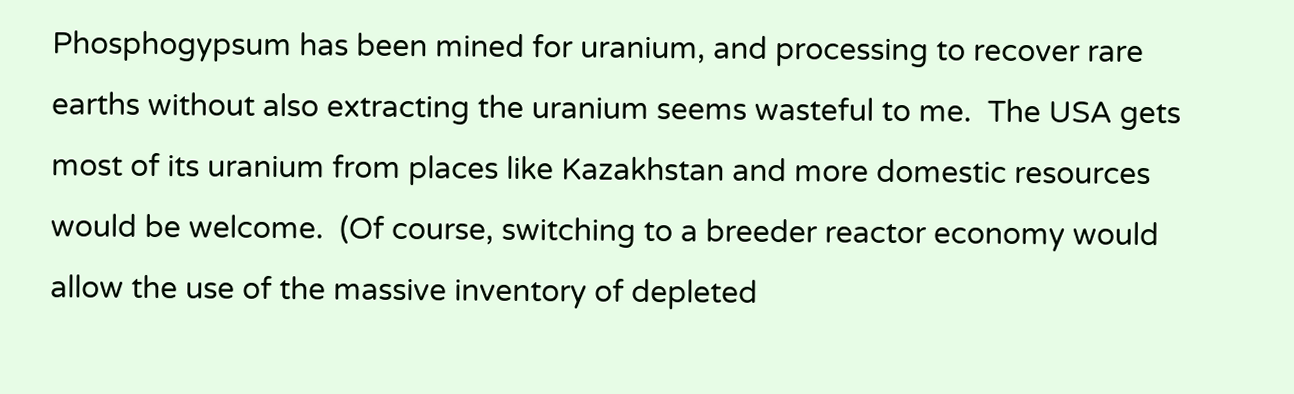Phosphogypsum has been mined for uranium, and processing to recover rare earths without also extracting the uranium seems wasteful to me.  The USA gets most of its uranium from places like Kazakhstan and more domestic resources would be welcome.  (Of course, switching to a breeder reactor economy would allow the use of the massive inventory of depleted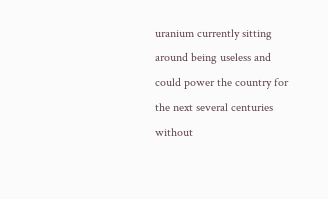uranium currently sitting around being useless and could power the country for the next several centuries without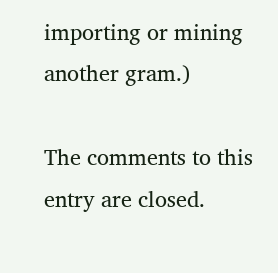importing or mining another gram.)

The comments to this entry are closed.